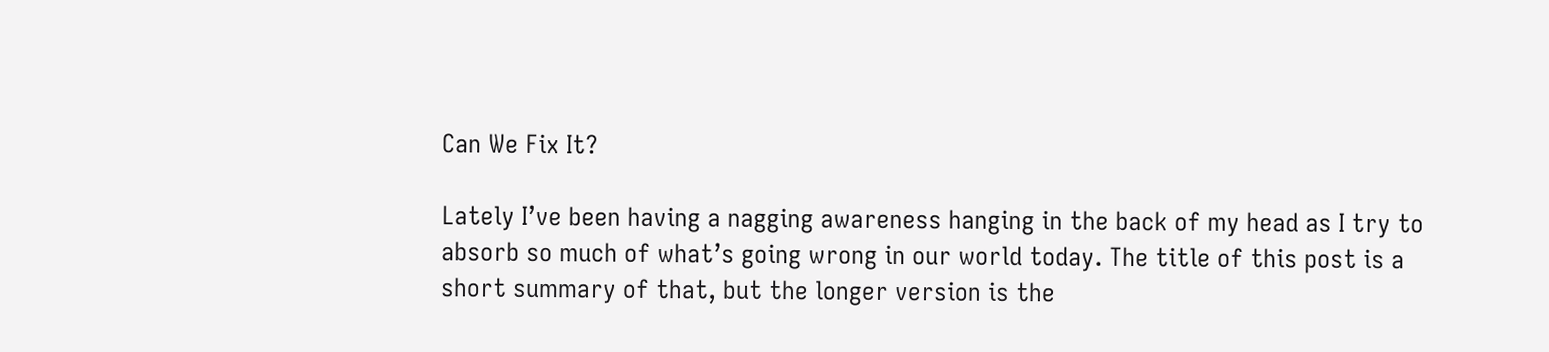Can We Fix It?

Lately I’ve been having a nagging awareness hanging in the back of my head as I try to absorb so much of what’s going wrong in our world today. The title of this post is a short summary of that, but the longer version is the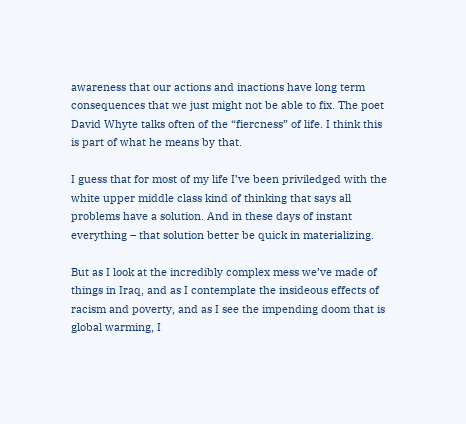awareness that our actions and inactions have long term consequences that we just might not be able to fix. The poet David Whyte talks often of the “fiercness” of life. I think this is part of what he means by that.

I guess that for most of my life I’ve been priviledged with the white upper middle class kind of thinking that says all problems have a solution. And in these days of instant everything – that solution better be quick in materializing.

But as I look at the incredibly complex mess we’ve made of things in Iraq, and as I contemplate the insideous effects of racism and poverty, and as I see the impending doom that is global warming, I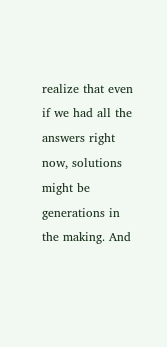realize that even if we had all the answers right now, solutions might be generations in the making. And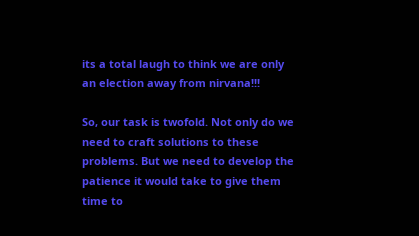its a total laugh to think we are only an election away from nirvana!!!

So, our task is twofold. Not only do we need to craft solutions to these problems. But we need to develop the patience it would take to give them time to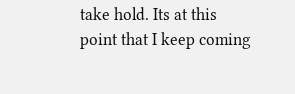take hold. Its at this point that I keep coming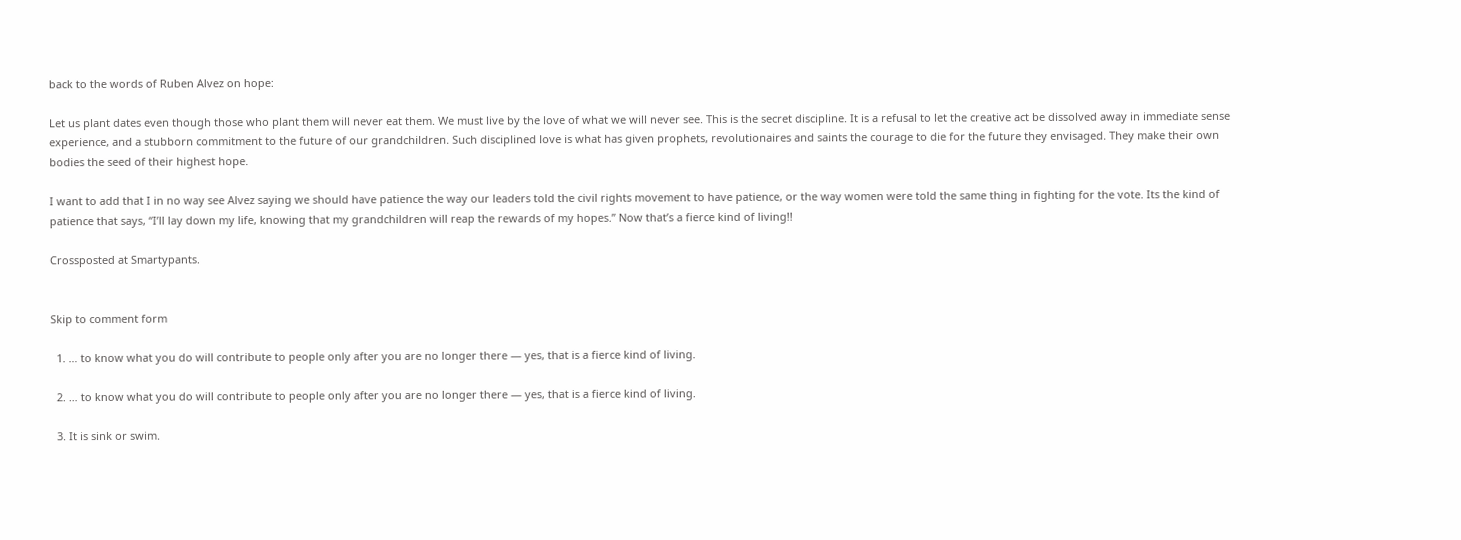back to the words of Ruben Alvez on hope:

Let us plant dates even though those who plant them will never eat them. We must live by the love of what we will never see. This is the secret discipline. It is a refusal to let the creative act be dissolved away in immediate sense experience, and a stubborn commitment to the future of our grandchildren. Such disciplined love is what has given prophets, revolutionaires and saints the courage to die for the future they envisaged. They make their own bodies the seed of their highest hope.

I want to add that I in no way see Alvez saying we should have patience the way our leaders told the civil rights movement to have patience, or the way women were told the same thing in fighting for the vote. Its the kind of patience that says, “I’ll lay down my life, knowing that my grandchildren will reap the rewards of my hopes.” Now that’s a fierce kind of living!!

Crossposted at Smartypants.


Skip to comment form

  1. … to know what you do will contribute to people only after you are no longer there — yes, that is a fierce kind of living.

  2. … to know what you do will contribute to people only after you are no longer there — yes, that is a fierce kind of living.

  3. It is sink or swim.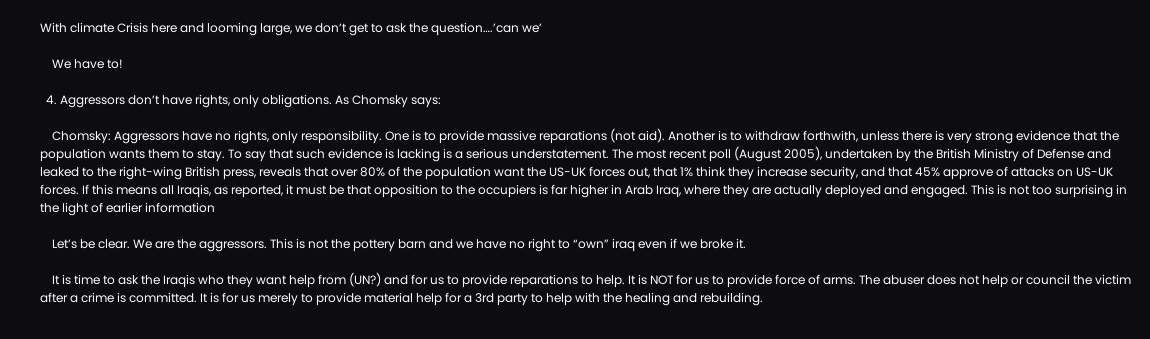With climate Crisis here and looming large, we don’t get to ask the question….’can we’

    We have to!

  4. Aggressors don’t have rights, only obligations. As Chomsky says:

    Chomsky: Aggressors have no rights, only responsibility. One is to provide massive reparations (not aid). Another is to withdraw forthwith, unless there is very strong evidence that the population wants them to stay. To say that such evidence is lacking is a serious understatement. The most recent poll (August 2005), undertaken by the British Ministry of Defense and leaked to the right-wing British press, reveals that over 80% of the population want the US-UK forces out, that 1% think they increase security, and that 45% approve of attacks on US-UK forces. If this means all Iraqis, as reported, it must be that opposition to the occupiers is far higher in Arab Iraq, where they are actually deployed and engaged. This is not too surprising in the light of earlier information

    Let’s be clear. We are the aggressors. This is not the pottery barn and we have no right to “own” iraq even if we broke it.

    It is time to ask the Iraqis who they want help from (UN?) and for us to provide reparations to help. It is NOT for us to provide force of arms. The abuser does not help or council the victim after a crime is committed. It is for us merely to provide material help for a 3rd party to help with the healing and rebuilding.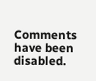Comments have been disabled.